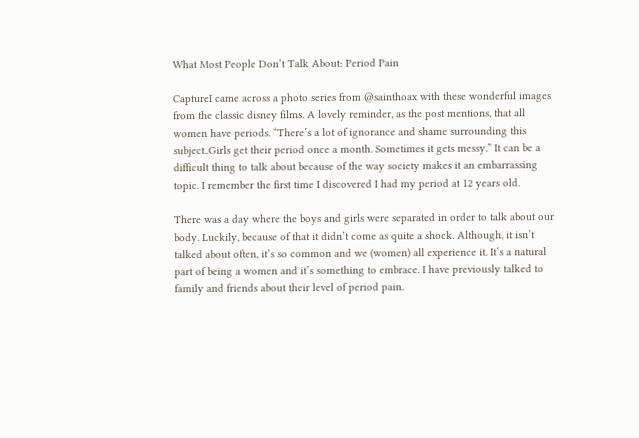What Most People Don’t Talk About: Period Pain

CaptureI came across a photo series from @sainthoax with these wonderful images from the classic disney films. A lovely reminder, as the post mentions, that all women have periods. “There’s a lot of ignorance and shame surrounding this subject..Girls get their period once a month. Sometimes it gets messy.” It can be a difficult thing to talk about because of the way society makes it an embarrassing topic. I remember the first time I discovered I had my period at 12 years old.

There was a day where the boys and girls were separated in order to talk about our body. Luckily, because of that it didn’t come as quite a shock. Although, it isn’t talked about often, it’s so common and we (women) all experience it. It’s a natural part of being a women and it’s something to embrace. I have previously talked to family and friends about their level of period pain.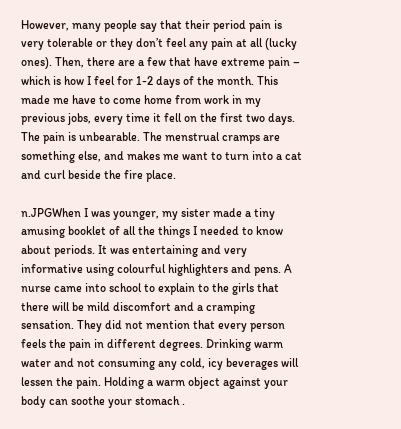However, many people say that their period pain is very tolerable or they don’t feel any pain at all (lucky ones). Then, there are a few that have extreme pain – which is how I feel for 1-2 days of the month. This made me have to come home from work in my previous jobs, every time it fell on the first two days. The pain is unbearable. The menstrual cramps are something else, and makes me want to turn into a cat and curl beside the fire place.

n.JPGWhen I was younger, my sister made a tiny amusing booklet of all the things I needed to know about periods. It was entertaining and very informative using colourful highlighters and pens. A nurse came into school to explain to the girls that there will be mild discomfort and a cramping sensation. They did not mention that every person feels the pain in different degrees. Drinking warm water and not consuming any cold, icy beverages will lessen the pain. Holding a warm object against your body can soothe your stomach .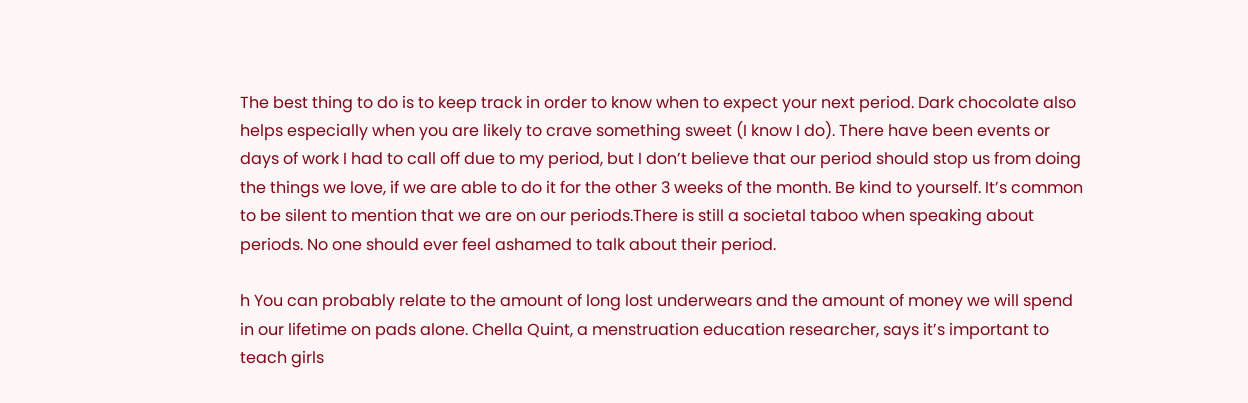The best thing to do is to keep track in order to know when to expect your next period. Dark chocolate also helps especially when you are likely to crave something sweet (I know I do). There have been events or days of work I had to call off due to my period, but I don’t believe that our period should stop us from doing the things we love, if we are able to do it for the other 3 weeks of the month. Be kind to yourself. It’s common to be silent to mention that we are on our periods.There is still a societal taboo when speaking about periods. No one should ever feel ashamed to talk about their period.

h You can probably relate to the amount of long lost underwears and the amount of money we will spend in our lifetime on pads alone. Chella Quint, a menstruation education researcher, says it’s important to teach girls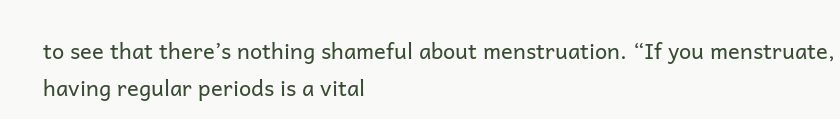to see that there’s nothing shameful about menstruation. “If you menstruate, having regular periods is a vital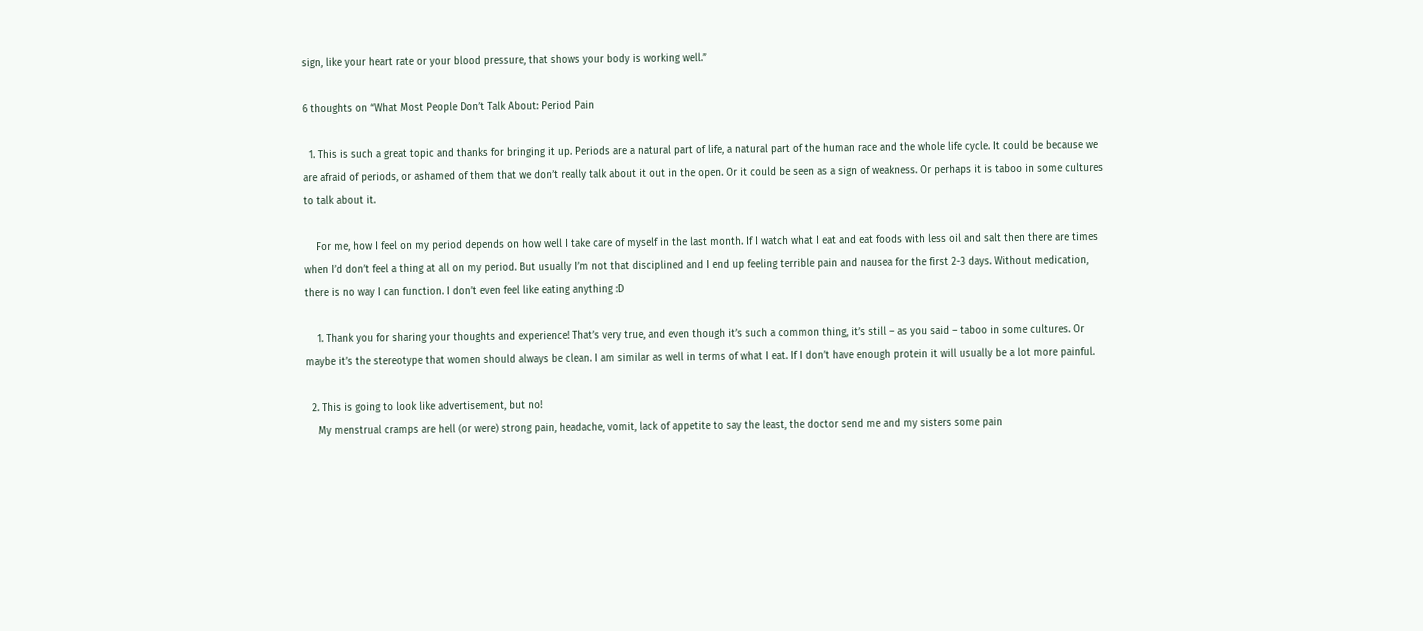sign, like your heart rate or your blood pressure, that shows your body is working well.”

6 thoughts on “What Most People Don’t Talk About: Period Pain

  1. This is such a great topic and thanks for bringing it up. Periods are a natural part of life, a natural part of the human race and the whole life cycle. It could be because we are afraid of periods, or ashamed of them that we don’t really talk about it out in the open. Or it could be seen as a sign of weakness. Or perhaps it is taboo in some cultures to talk about it.

    For me, how I feel on my period depends on how well I take care of myself in the last month. If I watch what I eat and eat foods with less oil and salt then there are times when I’d don’t feel a thing at all on my period. But usually I’m not that disciplined and I end up feeling terrible pain and nausea for the first 2-3 days. Without medication, there is no way I can function. I don’t even feel like eating anything :D

    1. Thank you for sharing your thoughts and experience! That’s very true, and even though it’s such a common thing, it’s still – as you said – taboo in some cultures. Or maybe it’s the stereotype that women should always be clean. I am similar as well in terms of what I eat. If I don’t have enough protein it will usually be a lot more painful.

  2. This is going to look like advertisement, but no!
    My menstrual cramps are hell (or were) strong pain, headache, vomit, lack of appetite to say the least, the doctor send me and my sisters some pain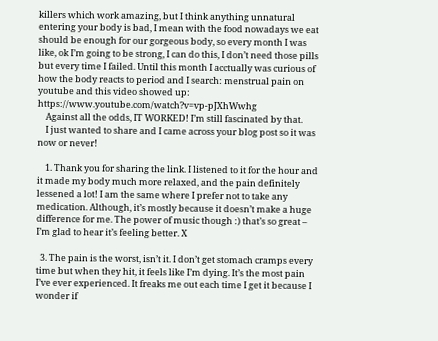killers which work amazing, but I think anything unnatural entering your body is bad, I mean with the food nowadays we eat should be enough for our gorgeous body, so every month I was like, ok I’m going to be strong, I can do this, I don’t need those pills but every time I failed. Until this month I acctually was curious of how the body reacts to period and I search: menstrual pain on youtube and this video showed up: https://www.youtube.com/watch?v=vp-pJXhWwhg
    Against all the odds, IT WORKED! I’m still fascinated by that.
    I just wanted to share and I came across your blog post so it was now or never!

    1. Thank you for sharing the link. I listened to it for the hour and it made my body much more relaxed, and the pain definitely lessened a lot! I am the same where I prefer not to take any medication. Although, it’s mostly because it doesn’t make a huge difference for me. The power of music though :) that’s so great – I’m glad to hear it’s feeling better. X

  3. The pain is the worst, isn’t it. I don’t get stomach cramps every time but when they hit, it feels like I’m dying. It’s the most pain I’ve ever experienced. It freaks me out each time I get it because I wonder if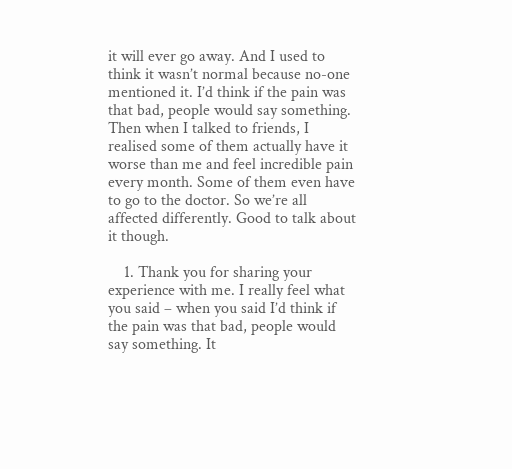it will ever go away. And I used to think it wasn’t normal because no-one mentioned it. I’d think if the pain was that bad, people would say something. Then when I talked to friends, I realised some of them actually have it worse than me and feel incredible pain every month. Some of them even have to go to the doctor. So we’re all affected differently. Good to talk about it though.

    1. Thank you for sharing your experience with me. I really feel what you said – when you said I’d think if the pain was that bad, people would say something. It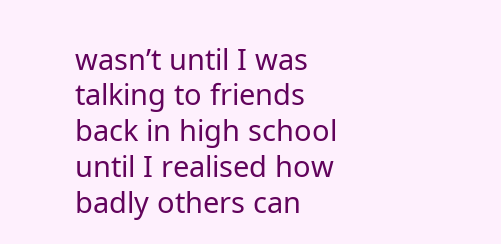wasn’t until I was talking to friends back in high school until I realised how badly others can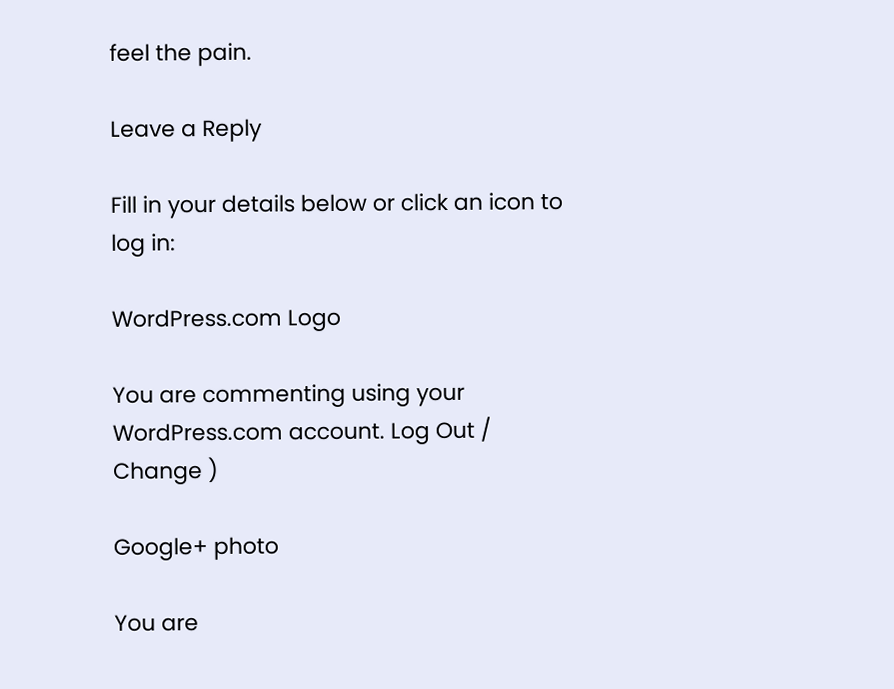feel the pain.

Leave a Reply

Fill in your details below or click an icon to log in:

WordPress.com Logo

You are commenting using your WordPress.com account. Log Out /  Change )

Google+ photo

You are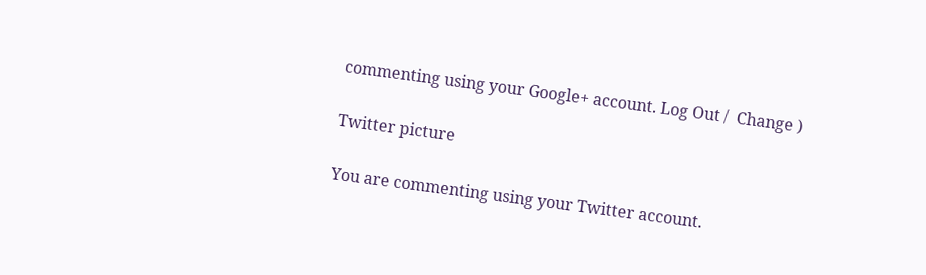commenting using your Google+ account. Log Out /  Change )

Twitter picture

You are commenting using your Twitter account.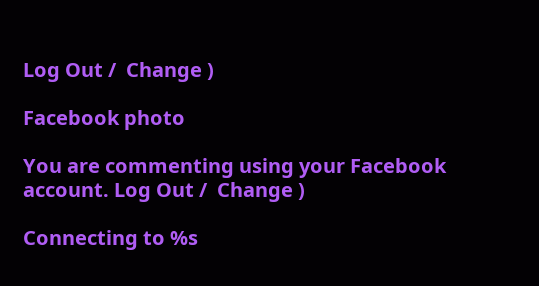Log Out /  Change )

Facebook photo

You are commenting using your Facebook account. Log Out /  Change )

Connecting to %s